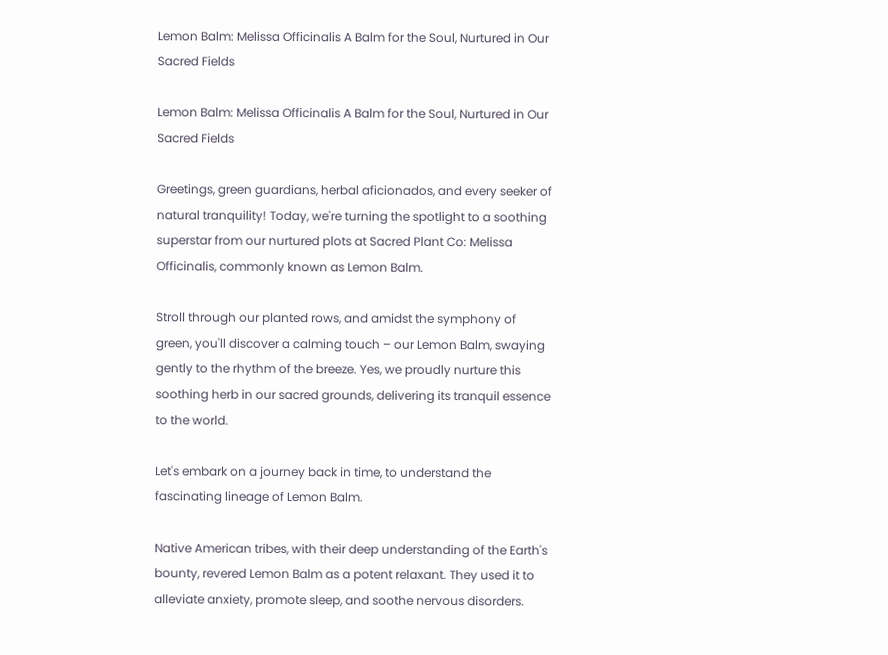Lemon Balm: Melissa Officinalis A Balm for the Soul, Nurtured in Our Sacred Fields

Lemon Balm: Melissa Officinalis A Balm for the Soul, Nurtured in Our Sacred Fields

Greetings, green guardians, herbal aficionados, and every seeker of natural tranquility! Today, we're turning the spotlight to a soothing superstar from our nurtured plots at Sacred Plant Co: Melissa Officinalis, commonly known as Lemon Balm.

Stroll through our planted rows, and amidst the symphony of green, you'll discover a calming touch – our Lemon Balm, swaying gently to the rhythm of the breeze. Yes, we proudly nurture this soothing herb in our sacred grounds, delivering its tranquil essence to the world.

Let's embark on a journey back in time, to understand the fascinating lineage of Lemon Balm.

Native American tribes, with their deep understanding of the Earth's bounty, revered Lemon Balm as a potent relaxant. They used it to alleviate anxiety, promote sleep, and soothe nervous disorders.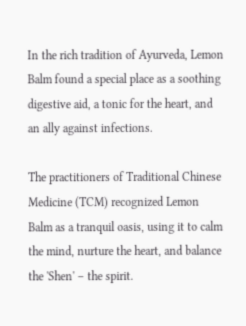In the rich tradition of Ayurveda, Lemon Balm found a special place as a soothing digestive aid, a tonic for the heart, and an ally against infections.

The practitioners of Traditional Chinese Medicine (TCM) recognized Lemon Balm as a tranquil oasis, using it to calm the mind, nurture the heart, and balance the 'Shen' – the spirit.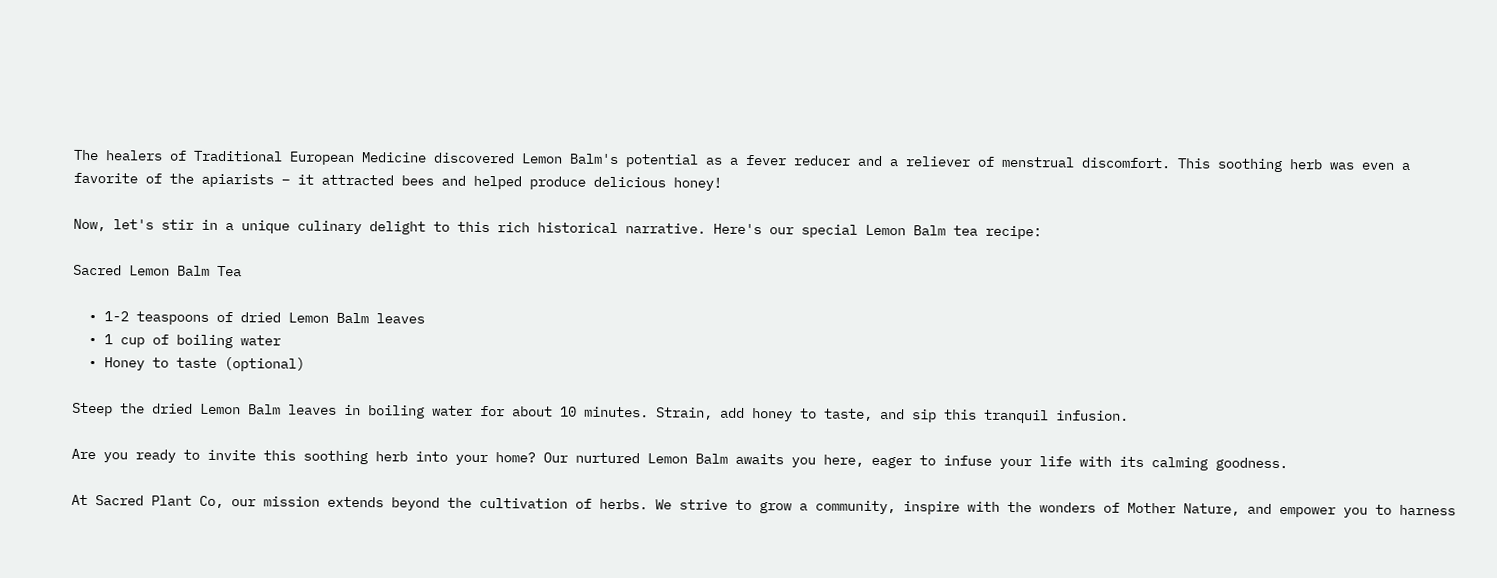The healers of Traditional European Medicine discovered Lemon Balm's potential as a fever reducer and a reliever of menstrual discomfort. This soothing herb was even a favorite of the apiarists – it attracted bees and helped produce delicious honey!

Now, let's stir in a unique culinary delight to this rich historical narrative. Here's our special Lemon Balm tea recipe:

Sacred Lemon Balm Tea

  • 1-2 teaspoons of dried Lemon Balm leaves
  • 1 cup of boiling water
  • Honey to taste (optional)

Steep the dried Lemon Balm leaves in boiling water for about 10 minutes. Strain, add honey to taste, and sip this tranquil infusion.

Are you ready to invite this soothing herb into your home? Our nurtured Lemon Balm awaits you here, eager to infuse your life with its calming goodness.

At Sacred Plant Co, our mission extends beyond the cultivation of herbs. We strive to grow a community, inspire with the wonders of Mother Nature, and empower you to harness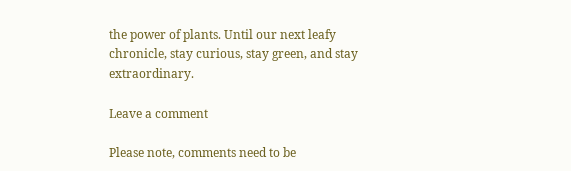the power of plants. Until our next leafy chronicle, stay curious, stay green, and stay extraordinary.

Leave a comment

Please note, comments need to be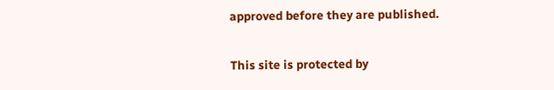approved before they are published.

This site is protected by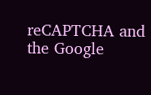reCAPTCHA and the Google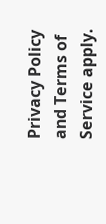Privacy Policy and Terms of Service apply.